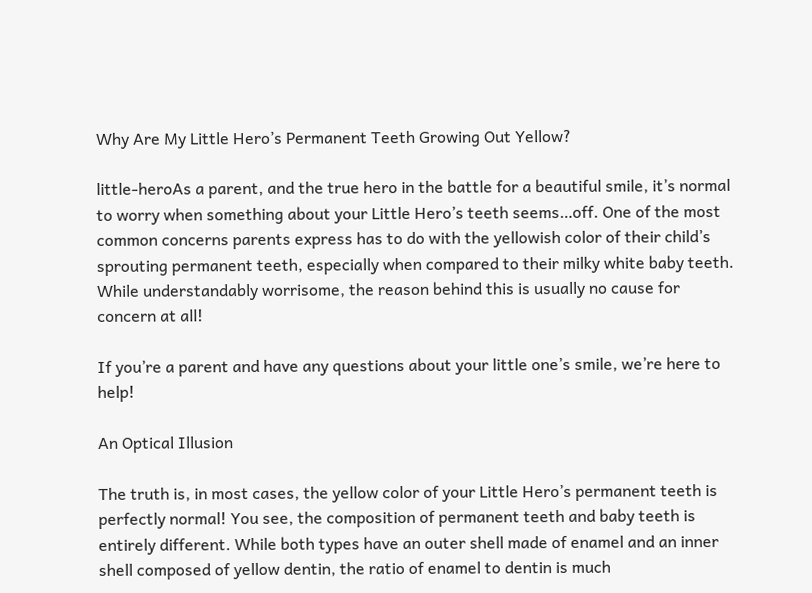Why Are My Little Hero’s Permanent Teeth Growing Out Yellow?

little-heroAs a parent, and the true hero in the battle for a beautiful smile, it’s normal to worry when something about your Little Hero’s teeth seems…off. One of the most common concerns parents express has to do with the yellowish color of their child’s sprouting permanent teeth, especially when compared to their milky white baby teeth. While understandably worrisome, the reason behind this is usually no cause for concern at all!

If you’re a parent and have any questions about your little one’s smile, we’re here to help!

An Optical Illusion

The truth is, in most cases, the yellow color of your Little Hero’s permanent teeth is perfectly normal! You see, the composition of permanent teeth and baby teeth is entirely different. While both types have an outer shell made of enamel and an inner shell composed of yellow dentin, the ratio of enamel to dentin is much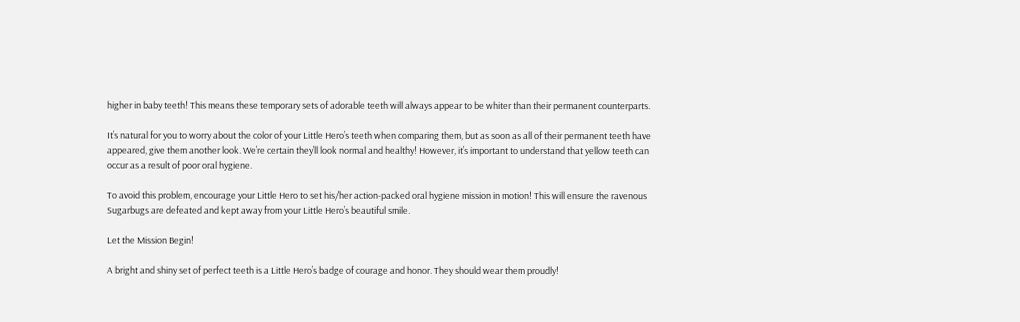higher in baby teeth! This means these temporary sets of adorable teeth will always appear to be whiter than their permanent counterparts.

It’s natural for you to worry about the color of your Little Hero’s teeth when comparing them, but as soon as all of their permanent teeth have appeared, give them another look. We’re certain they’ll look normal and healthy! However, it’s important to understand that yellow teeth can occur as a result of poor oral hygiene.

To avoid this problem, encourage your Little Hero to set his/her action-packed oral hygiene mission in motion! This will ensure the ravenous Sugarbugs are defeated and kept away from your Little Hero’s beautiful smile.

Let the Mission Begin!

A bright and shiny set of perfect teeth is a Little Hero’s badge of courage and honor. They should wear them proudly!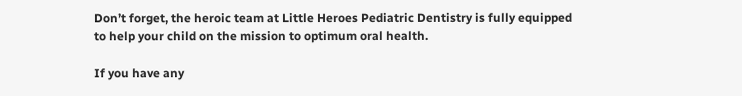Don’t forget, the heroic team at Little Heroes Pediatric Dentistry is fully equipped to help your child on the mission to optimum oral health.

If you have any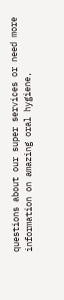questions about our super services or need more information on amazing oral hygiene,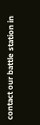contact our battle station in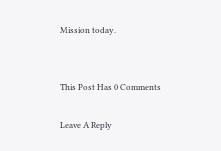Mission today.


This Post Has 0 Comments

Leave A Reply